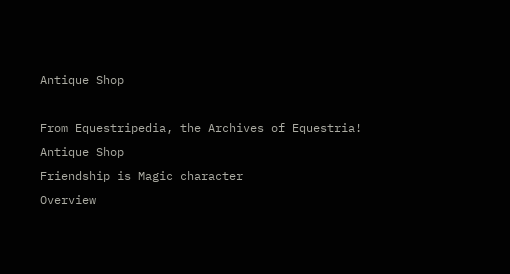Antique Shop

From Equestripedia, the Archives of Equestria!
Antique Shop
Friendship is Magic character
Overview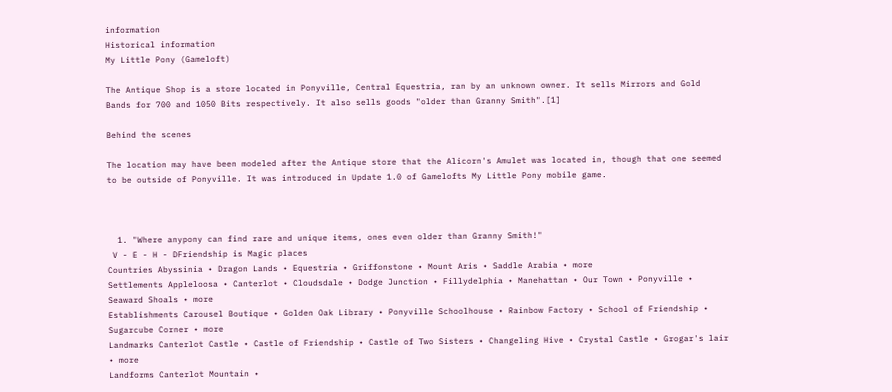information
Historical information
My Little Pony (Gameloft)

The Antique Shop is a store located in Ponyville, Central Equestria, ran by an unknown owner. It sells Mirrors and Gold Bands for 700 and 1050 Bits respectively. It also sells goods "older than Granny Smith".[1]

Behind the scenes

The location may have been modeled after the Antique store that the Alicorn's Amulet was located in, though that one seemed to be outside of Ponyville. It was introduced in Update 1.0 of Gamelofts My Little Pony mobile game.



  1. "Where anypony can find rare and unique items, ones even older than Granny Smith!"
 V - E - H - DFriendship is Magic places
Countries Abyssinia • Dragon Lands • Equestria • Griffonstone • Mount Aris • Saddle Arabia • more
Settlements Appleloosa • Canterlot • Cloudsdale • Dodge Junction • Fillydelphia • Manehattan • Our Town • Ponyville • Seaward Shoals • more
Establishments Carousel Boutique • Golden Oak Library • Ponyville Schoolhouse • Rainbow Factory • School of Friendship • Sugarcube Corner • more
Landmarks Canterlot Castle • Castle of Friendship • Castle of Two Sisters • Changeling Hive • Crystal Castle • Grogar's lair • more
Landforms Canterlot Mountain •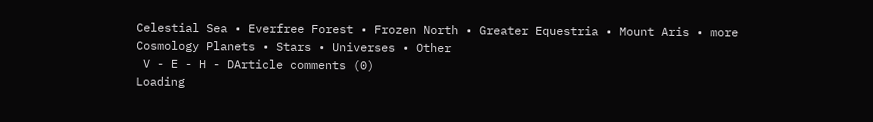Celestial Sea • Everfree Forest • Frozen North • Greater Equestria • Mount Aris • more
Cosmology Planets • Stars • Universes • Other
 V - E - H - DArticle comments (0)
Loading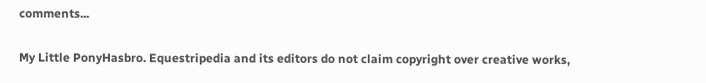comments...

My Little PonyHasbro. Equestripedia and its editors do not claim copyright over creative works,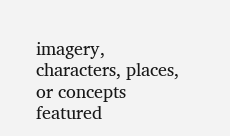imagery, characters, places, or concepts featured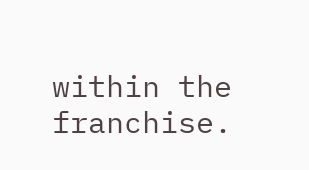within the franchise.